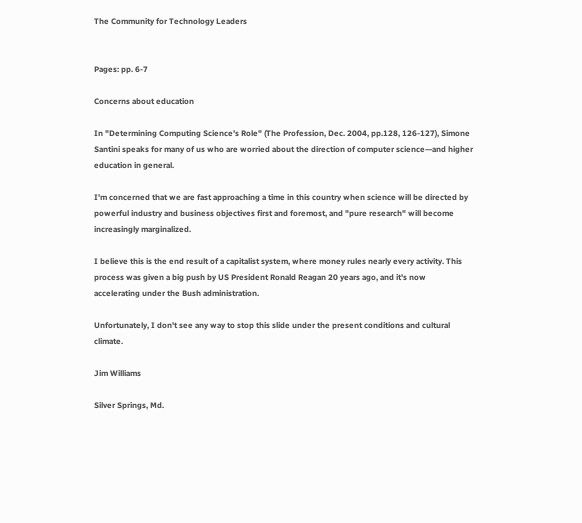The Community for Technology Leaders


Pages: pp. 6-7

Concerns about education

In "Determining Computing Science's Role" (The Profession, Dec. 2004, pp.128, 126-127), Simone Santini speaks for many of us who are worried about the direction of computer science—and higher education in general.

I'm concerned that we are fast approaching a time in this country when science will be directed by powerful industry and business objectives first and foremost, and "pure research" will become increasingly marginalized.

I believe this is the end result of a capitalist system, where money rules nearly every activity. This process was given a big push by US President Ronald Reagan 20 years ago, and it's now accelerating under the Bush administration.

Unfortunately, I don't see any way to stop this slide under the present conditions and cultural climate.

Jim Williams

Silver Springs, Md.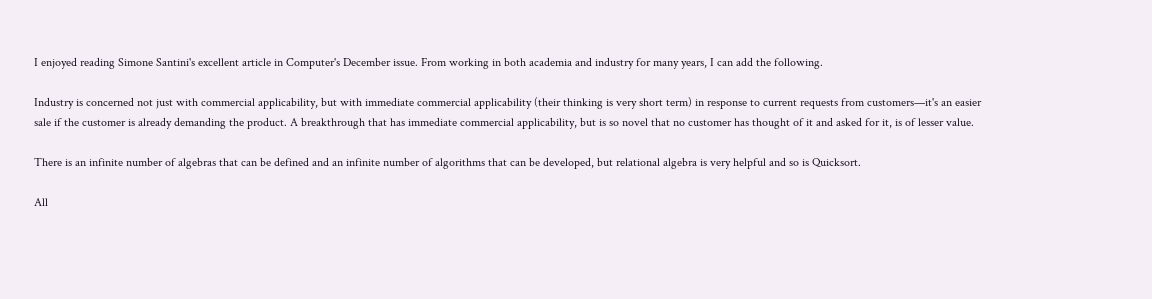I enjoyed reading Simone Santini's excellent article in Computer's December issue. From working in both academia and industry for many years, I can add the following.

Industry is concerned not just with commercial applicability, but with immediate commercial applicability (their thinking is very short term) in response to current requests from customers—it's an easier sale if the customer is already demanding the product. A breakthrough that has immediate commercial applicability, but is so novel that no customer has thought of it and asked for it, is of lesser value.

There is an infinite number of algebras that can be defined and an infinite number of algorithms that can be developed, but relational algebra is very helpful and so is Quicksort.

All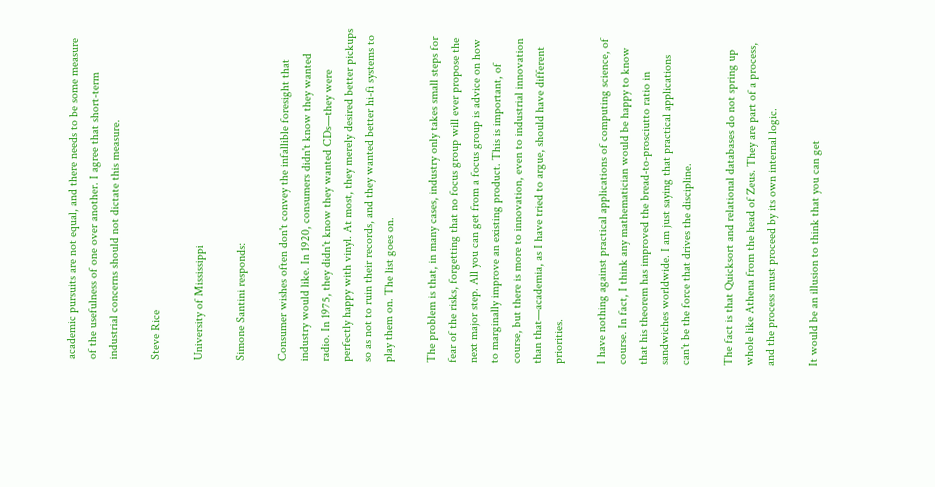academic pursuits are not equal, and there needs to be some measure of the usefulness of one over another. I agree that short-term industrial concerns should not dictate this measure.

Steve Rice

University of Mississippi

Simone Santini responds:

Consumer wishes often don't convey the infallible foresight that industry would like. In 1920, consumers didn't know they wanted radio. In 1975, they didn't know they wanted CDs—they were perfectly happy with vinyl. At most, they merely desired better pickups so as not to ruin their records, and they wanted better hi-fi systems to play them on. The list goes on.

The problem is that, in many cases, industry only takes small steps for fear of the risks, forgetting that no focus group will ever propose the next major step. All you can get from a focus group is advice on how to marginally improve an existing product. This is important, of course, but there is more to innovation, even to industrial innovation than that—academia, as I have tried to argue, should have different priorities.

I have nothing against practical applications of computing science, of course. In fact, I think any mathematician would be happy to know that his theorem has improved the bread-to-prosciutto ratio in sandwiches worldwide. I am just saying that practical applications can't be the force that drives the discipline.

The fact is that Quicksort and relational databases do not spring up whole like Athena from the head of Zeus. They are part of a process, and the process must proceed by its own internal logic.

It would be an illusion to think that you can get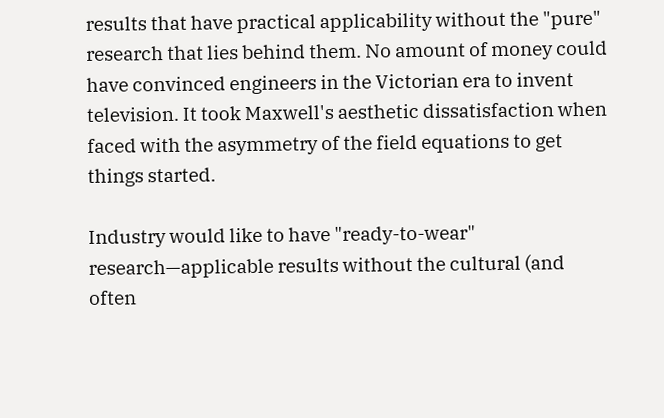results that have practical applicability without the "pure" research that lies behind them. No amount of money could have convinced engineers in the Victorian era to invent television. It took Maxwell's aesthetic dissatisfaction when faced with the asymmetry of the field equations to get things started.

Industry would like to have "ready-to-wear" research—applicable results without the cultural (and often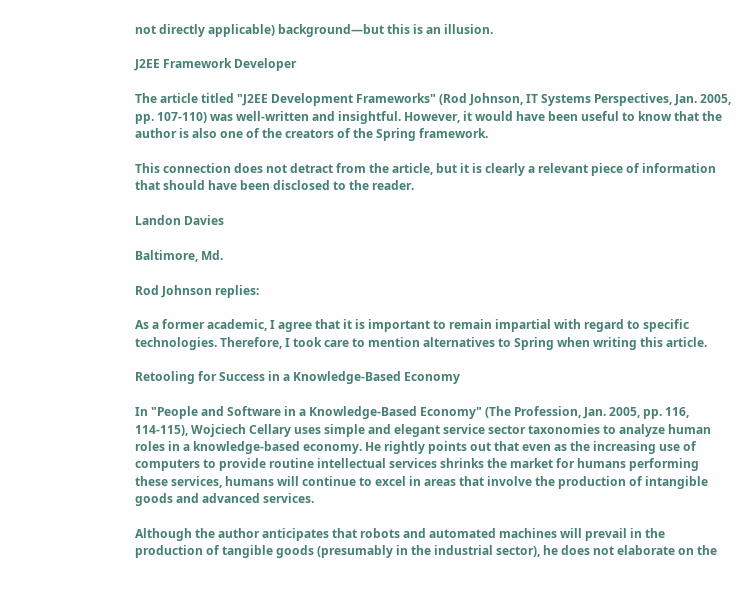not directly applicable) background—but this is an illusion.

J2EE Framework Developer

The article titled "J2EE Development Frameworks" (Rod Johnson, IT Systems Perspectives, Jan. 2005, pp. 107-110) was well-written and insightful. However, it would have been useful to know that the author is also one of the creators of the Spring framework.

This connection does not detract from the article, but it is clearly a relevant piece of information that should have been disclosed to the reader.

Landon Davies

Baltimore, Md.

Rod Johnson replies:

As a former academic, I agree that it is important to remain impartial with regard to specific technologies. Therefore, I took care to mention alternatives to Spring when writing this article.

Retooling for Success in a Knowledge-Based Economy

In "People and Software in a Knowledge-Based Economy" (The Profession, Jan. 2005, pp. 116, 114-115), Wojciech Cellary uses simple and elegant service sector taxonomies to analyze human roles in a knowledge-based economy. He rightly points out that even as the increasing use of computers to provide routine intellectual services shrinks the market for humans performing these services, humans will continue to excel in areas that involve the production of intangible goods and advanced services.

Although the author anticipates that robots and automated machines will prevail in the production of tangible goods (presumably in the industrial sector), he does not elaborate on the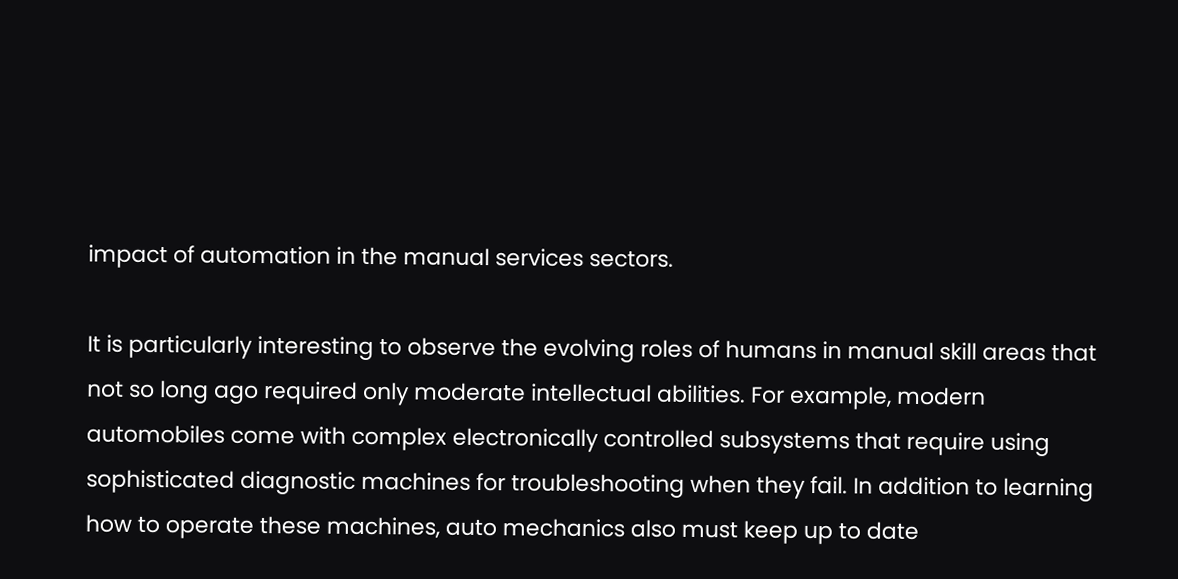impact of automation in the manual services sectors.

It is particularly interesting to observe the evolving roles of humans in manual skill areas that not so long ago required only moderate intellectual abilities. For example, modern automobiles come with complex electronically controlled subsystems that require using sophisticated diagnostic machines for troubleshooting when they fail. In addition to learning how to operate these machines, auto mechanics also must keep up to date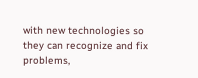with new technologies so they can recognize and fix problems,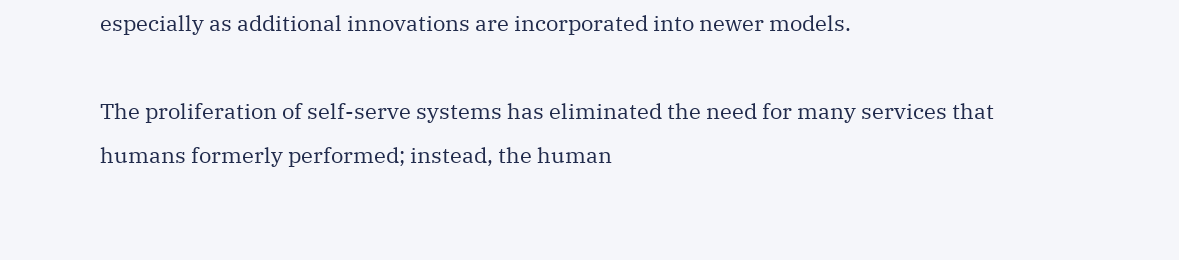especially as additional innovations are incorporated into newer models.

The proliferation of self-serve systems has eliminated the need for many services that humans formerly performed; instead, the human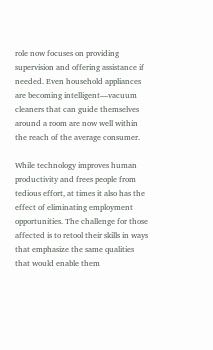role now focuses on providing supervision and offering assistance if needed. Even household appliances are becoming intelligent—vacuum cleaners that can guide themselves around a room are now well within the reach of the average consumer.

While technology improves human productivity and frees people from tedious effort, at times it also has the effect of eliminating employment opportunities. The challenge for those affected is to retool their skills in ways that emphasize the same qualities that would enable them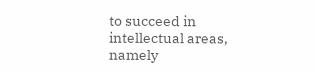to succeed in intellectual areas, namely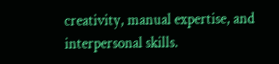creativity, manual expertise, and interpersonal skills.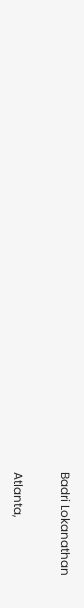Badri Lokanathan

Atlanta,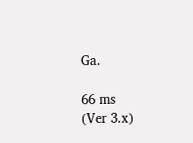Ga.

66 ms
(Ver 3.x)